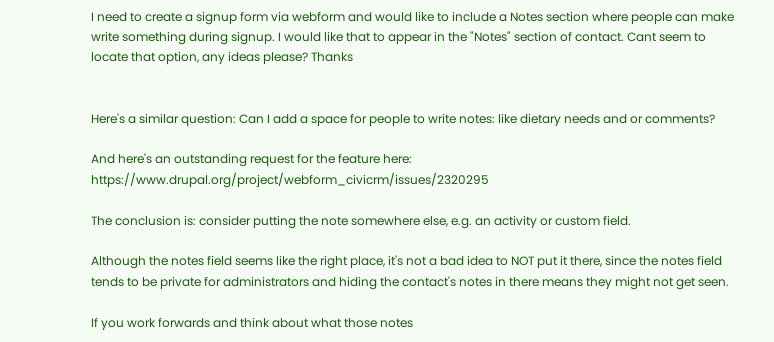I need to create a signup form via webform and would like to include a Notes section where people can make write something during signup. I would like that to appear in the "Notes" section of contact. Cant seem to locate that option, any ideas please? Thanks


Here's a similar question: Can I add a space for people to write notes: like dietary needs and or comments?

And here's an outstanding request for the feature here: https://www.drupal.org/project/webform_civicrm/issues/2320295

The conclusion is: consider putting the note somewhere else, e.g. an activity or custom field.

Although the notes field seems like the right place, it's not a bad idea to NOT put it there, since the notes field tends to be private for administrators and hiding the contact's notes in there means they might not get seen.

If you work forwards and think about what those notes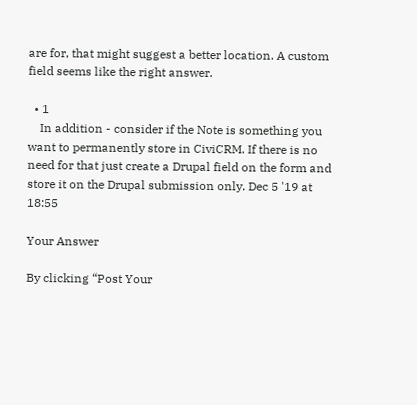are for, that might suggest a better location. A custom field seems like the right answer.

  • 1
    In addition - consider if the Note is something you want to permanently store in CiviCRM. If there is no need for that just create a Drupal field on the form and store it on the Drupal submission only. Dec 5 '19 at 18:55

Your Answer

By clicking “Post Your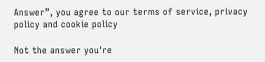Answer”, you agree to our terms of service, privacy policy and cookie policy

Not the answer you're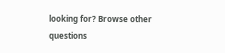looking for? Browse other questions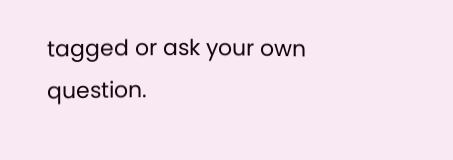tagged or ask your own question.